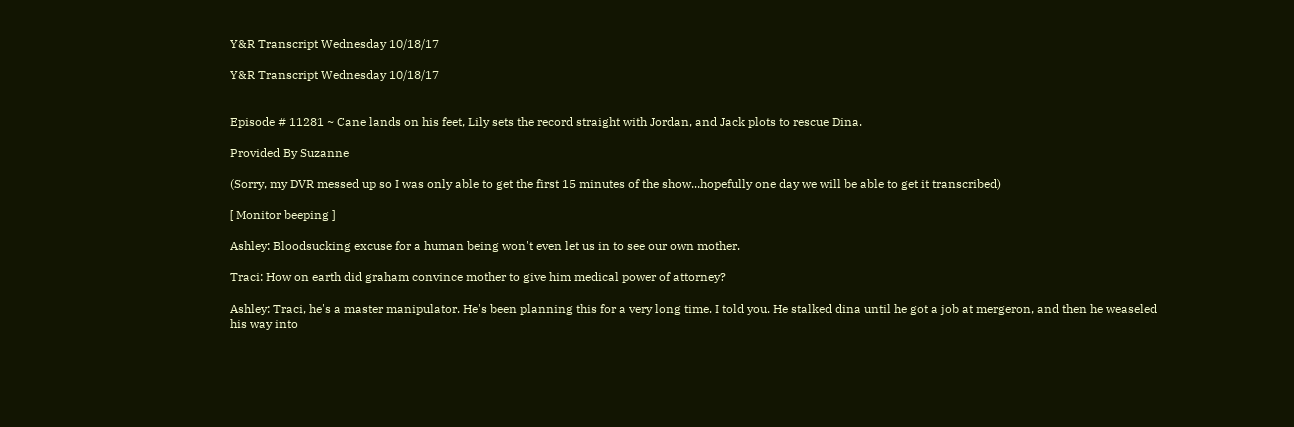Y&R Transcript Wednesday 10/18/17

Y&R Transcript Wednesday 10/18/17


Episode # 11281 ~ Cane lands on his feet, Lily sets the record straight with Jordan, and Jack plots to rescue Dina.

Provided By Suzanne

(Sorry, my DVR messed up so I was only able to get the first 15 minutes of the show...hopefully one day we will be able to get it transcribed)

[ Monitor beeping ]

Ashley: Bloodsucking excuse for a human being won't even let us in to see our own mother.

Traci: How on earth did graham convince mother to give him medical power of attorney?

Ashley: Traci, he's a master manipulator. He's been planning this for a very long time. I told you. He stalked dina until he got a job at mergeron, and then he weaseled his way into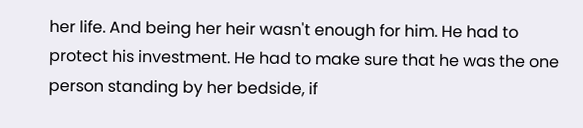her life. And being her heir wasn't enough for him. He had to protect his investment. He had to make sure that he was the one person standing by her bedside, if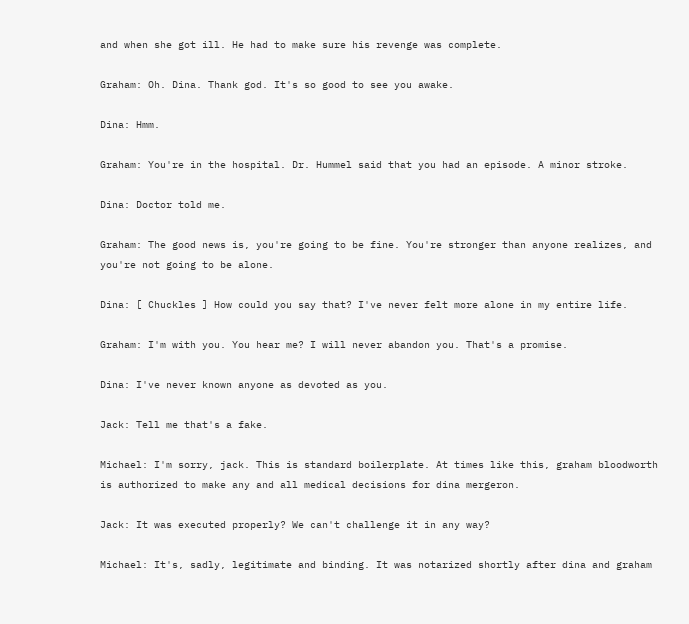and when she got ill. He had to make sure his revenge was complete.

Graham: Oh. Dina. Thank god. It's so good to see you awake.

Dina: Hmm.

Graham: You're in the hospital. Dr. Hummel said that you had an episode. A minor stroke.

Dina: Doctor told me.

Graham: The good news is, you're going to be fine. You're stronger than anyone realizes, and you're not going to be alone.

Dina: [ Chuckles ] How could you say that? I've never felt more alone in my entire life.

Graham: I'm with you. You hear me? I will never abandon you. That's a promise.

Dina: I've never known anyone as devoted as you.

Jack: Tell me that's a fake.

Michael: I'm sorry, jack. This is standard boilerplate. At times like this, graham bloodworth is authorized to make any and all medical decisions for dina mergeron.

Jack: It was executed properly? We can't challenge it in any way?

Michael: It's, sadly, legitimate and binding. It was notarized shortly after dina and graham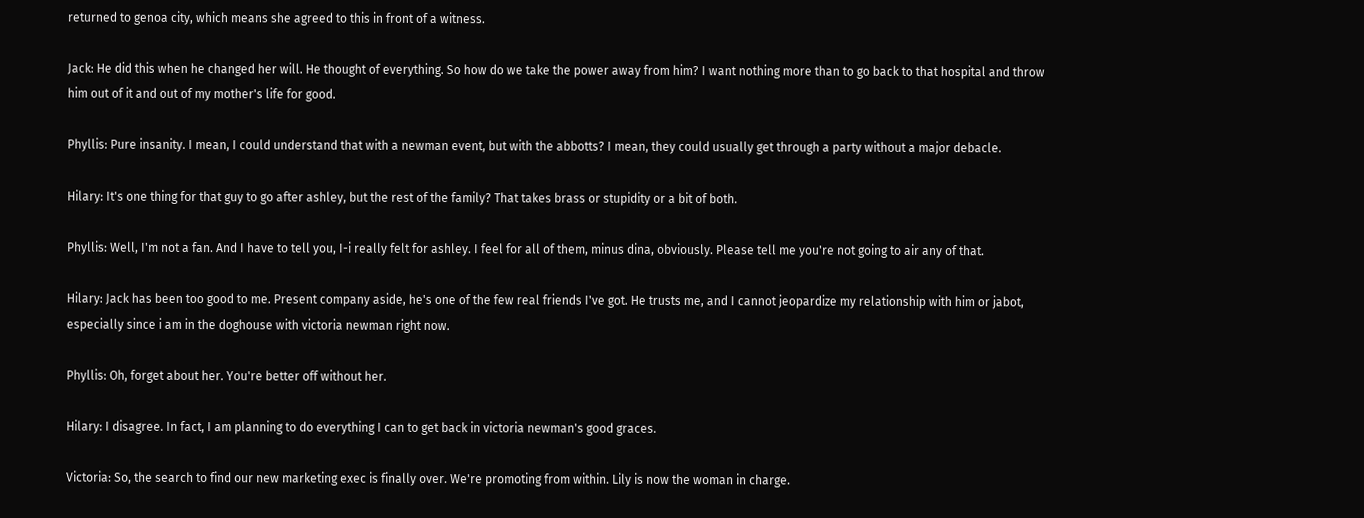returned to genoa city, which means she agreed to this in front of a witness.

Jack: He did this when he changed her will. He thought of everything. So how do we take the power away from him? I want nothing more than to go back to that hospital and throw him out of it and out of my mother's life for good.

Phyllis: Pure insanity. I mean, I could understand that with a newman event, but with the abbotts? I mean, they could usually get through a party without a major debacle.

Hilary: It's one thing for that guy to go after ashley, but the rest of the family? That takes brass or stupidity or a bit of both.

Phyllis: Well, I'm not a fan. And I have to tell you, I-i really felt for ashley. I feel for all of them, minus dina, obviously. Please tell me you're not going to air any of that.

Hilary: Jack has been too good to me. Present company aside, he's one of the few real friends I've got. He trusts me, and I cannot jeopardize my relationship with him or jabot, especially since i am in the doghouse with victoria newman right now.

Phyllis: Oh, forget about her. You're better off without her.

Hilary: I disagree. In fact, I am planning to do everything I can to get back in victoria newman's good graces.

Victoria: So, the search to find our new marketing exec is finally over. We're promoting from within. Lily is now the woman in charge.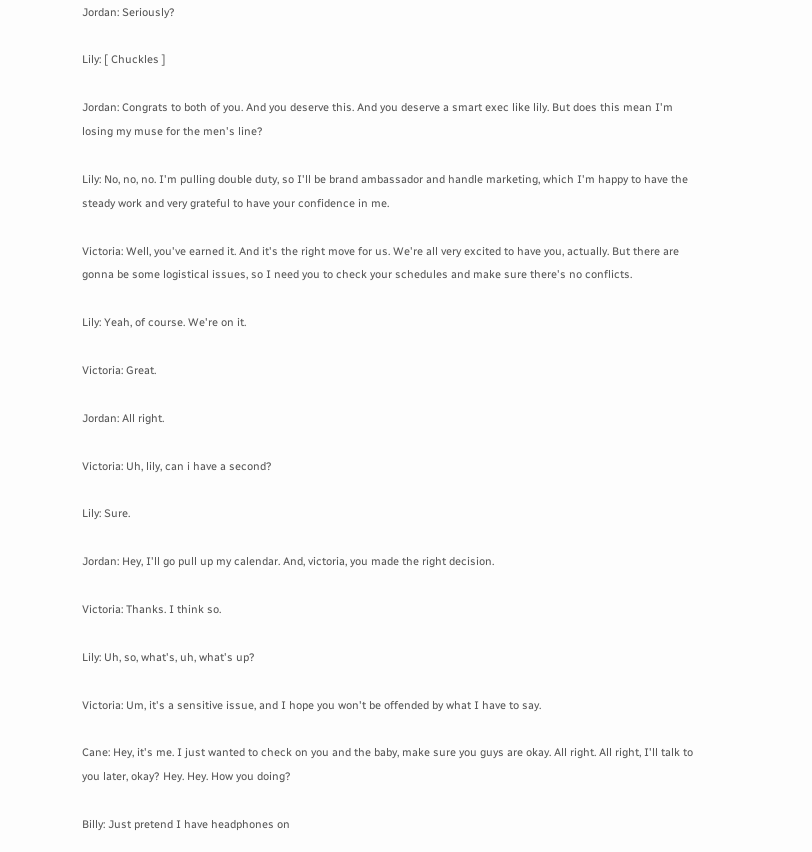Jordan: Seriously?

Lily: [ Chuckles ]

Jordan: Congrats to both of you. And you deserve this. And you deserve a smart exec like lily. But does this mean I'm losing my muse for the men's line?

Lily: No, no, no. I'm pulling double duty, so I'll be brand ambassador and handle marketing, which I'm happy to have the steady work and very grateful to have your confidence in me.

Victoria: Well, you've earned it. And it's the right move for us. We're all very excited to have you, actually. But there are gonna be some logistical issues, so I need you to check your schedules and make sure there's no conflicts.

Lily: Yeah, of course. We're on it.

Victoria: Great.

Jordan: All right.

Victoria: Uh, lily, can i have a second?

Lily: Sure.

Jordan: Hey, I'll go pull up my calendar. And, victoria, you made the right decision.

Victoria: Thanks. I think so.

Lily: Uh, so, what's, uh, what's up?

Victoria: Um, it's a sensitive issue, and I hope you won't be offended by what I have to say.

Cane: Hey, it's me. I just wanted to check on you and the baby, make sure you guys are okay. All right. All right, I'll talk to you later, okay? Hey. Hey. How you doing?

Billy: Just pretend I have headphones on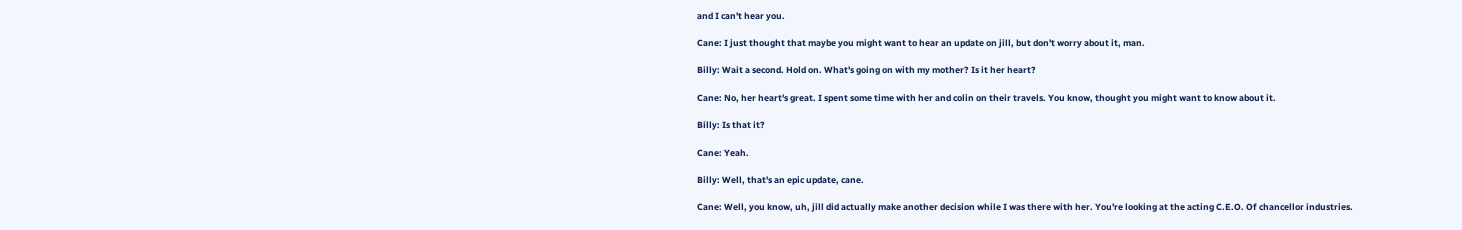and I can't hear you.

Cane: I just thought that maybe you might want to hear an update on jill, but don't worry about it, man.

Billy: Wait a second. Hold on. What's going on with my mother? Is it her heart?

Cane: No, her heart's great. I spent some time with her and colin on their travels. You know, thought you might want to know about it.

Billy: Is that it?

Cane: Yeah.

Billy: Well, that's an epic update, cane.

Cane: Well, you know, uh, jill did actually make another decision while I was there with her. You're looking at the acting C.E.O. Of chancellor industries.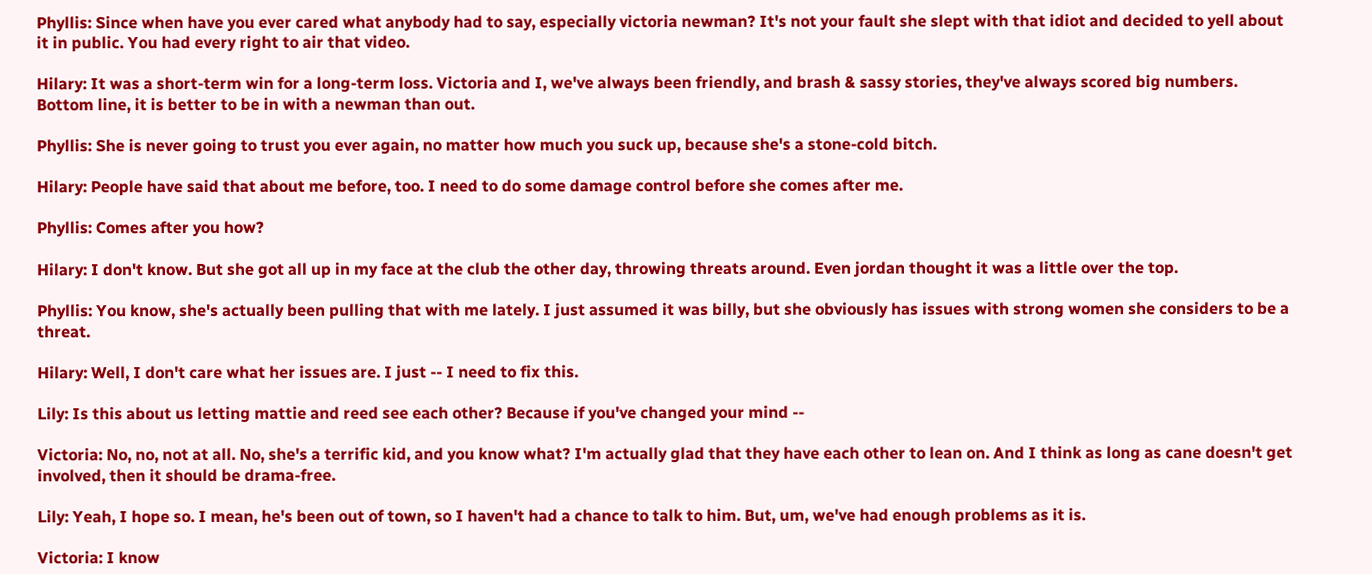Phyllis: Since when have you ever cared what anybody had to say, especially victoria newman? It's not your fault she slept with that idiot and decided to yell about it in public. You had every right to air that video.

Hilary: It was a short-term win for a long-term loss. Victoria and I, we've always been friendly, and brash & sassy stories, they've always scored big numbers. Bottom line, it is better to be in with a newman than out.

Phyllis: She is never going to trust you ever again, no matter how much you suck up, because she's a stone-cold bitch.

Hilary: People have said that about me before, too. I need to do some damage control before she comes after me.

Phyllis: Comes after you how?

Hilary: I don't know. But she got all up in my face at the club the other day, throwing threats around. Even jordan thought it was a little over the top.

Phyllis: You know, she's actually been pulling that with me lately. I just assumed it was billy, but she obviously has issues with strong women she considers to be a threat.

Hilary: Well, I don't care what her issues are. I just -- I need to fix this.

Lily: Is this about us letting mattie and reed see each other? Because if you've changed your mind --

Victoria: No, no, not at all. No, she's a terrific kid, and you know what? I'm actually glad that they have each other to lean on. And I think as long as cane doesn't get involved, then it should be drama-free.

Lily: Yeah, I hope so. I mean, he's been out of town, so I haven't had a chance to talk to him. But, um, we've had enough problems as it is.

Victoria: I know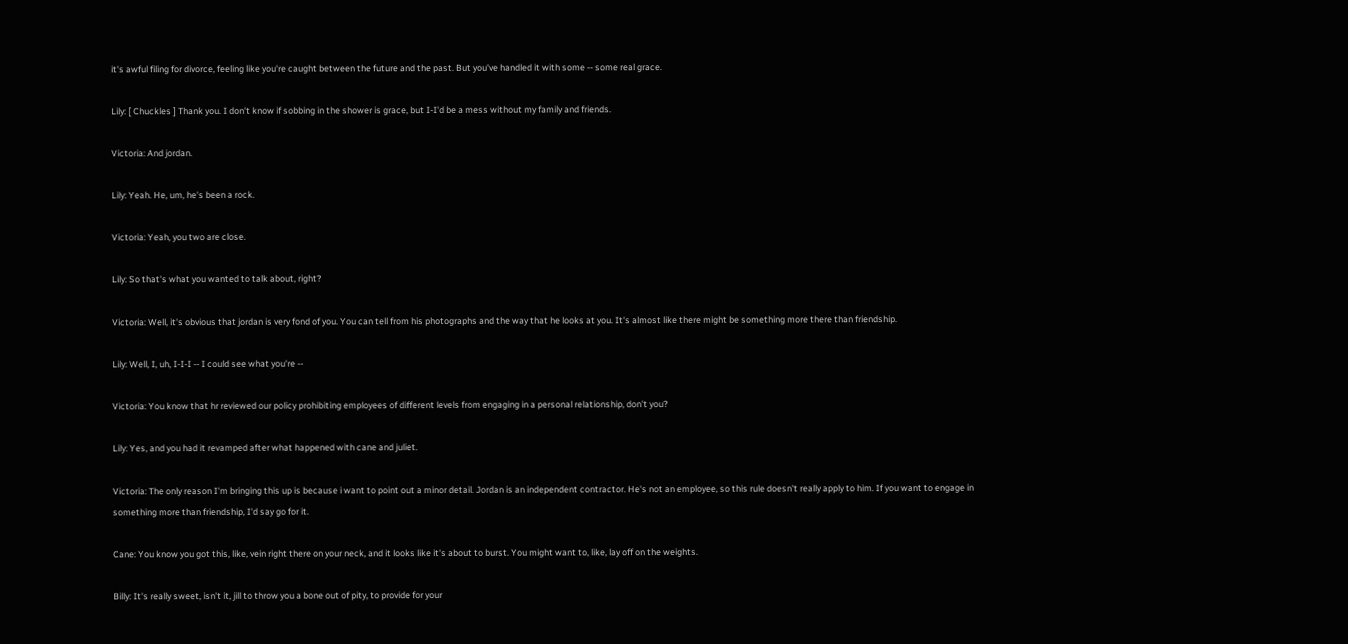it's awful filing for divorce, feeling like you're caught between the future and the past. But you've handled it with some -- some real grace.

Lily: [ Chuckles ] Thank you. I don't know if sobbing in the shower is grace, but I-I'd be a mess without my family and friends.

Victoria: And jordan.

Lily: Yeah. He, um, he's been a rock.

Victoria: Yeah, you two are close.

Lily: So that's what you wanted to talk about, right?

Victoria: Well, it's obvious that jordan is very fond of you. You can tell from his photographs and the way that he looks at you. It's almost like there might be something more there than friendship.

Lily: Well, I, uh, I-I-I -- I could see what you're --

Victoria: You know that hr reviewed our policy prohibiting employees of different levels from engaging in a personal relationship, don't you?

Lily: Yes, and you had it revamped after what happened with cane and juliet.

Victoria: The only reason I'm bringing this up is because i want to point out a minor detail. Jordan is an independent contractor. He's not an employee, so this rule doesn't really apply to him. If you want to engage in something more than friendship, I'd say go for it.

Cane: You know you got this, like, vein right there on your neck, and it looks like it's about to burst. You might want to, like, lay off on the weights.

Billy: It's really sweet, isn't it, jill to throw you a bone out of pity, to provide for your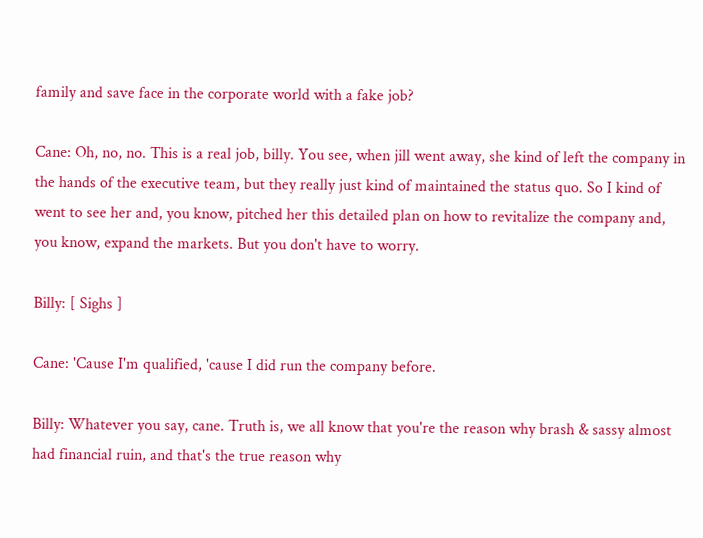family and save face in the corporate world with a fake job?

Cane: Oh, no, no. This is a real job, billy. You see, when jill went away, she kind of left the company in the hands of the executive team, but they really just kind of maintained the status quo. So I kind of went to see her and, you know, pitched her this detailed plan on how to revitalize the company and, you know, expand the markets. But you don't have to worry.

Billy: [ Sighs ]

Cane: 'Cause I'm qualified, 'cause I did run the company before.

Billy: Whatever you say, cane. Truth is, we all know that you're the reason why brash & sassy almost had financial ruin, and that's the true reason why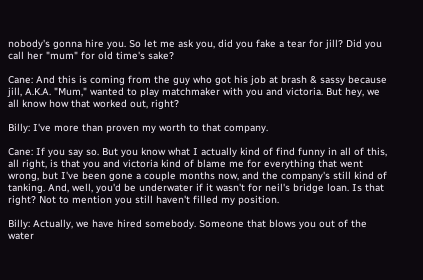nobody's gonna hire you. So let me ask you, did you fake a tear for jill? Did you call her "mum" for old time's sake?

Cane: And this is coming from the guy who got his job at brash & sassy because jill, A.K.A. "Mum," wanted to play matchmaker with you and victoria. But hey, we all know how that worked out, right?

Billy: I've more than proven my worth to that company.

Cane: If you say so. But you know what I actually kind of find funny in all of this, all right, is that you and victoria kind of blame me for everything that went wrong, but I've been gone a couple months now, and the company's still kind of tanking. And, well, you'd be underwater if it wasn't for neil's bridge loan. Is that right? Not to mention you still haven't filled my position.

Billy: Actually, we have hired somebody. Someone that blows you out of the water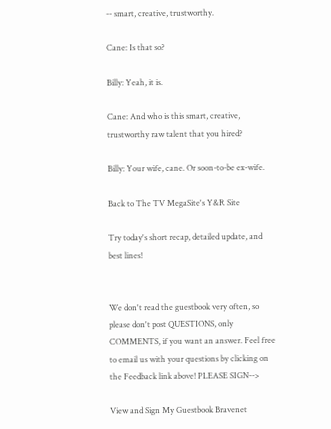-- smart, creative, trustworthy.

Cane: Is that so?

Billy: Yeah, it is.

Cane: And who is this smart, creative, trustworthy raw talent that you hired?

Billy: Your wife, cane. Or soon-to-be ex-wife.

Back to The TV MegaSite's Y&R Site

Try today's short recap, detailed update, and best lines!


We don't read the guestbook very often, so please don't post QUESTIONS, only COMMENTS, if you want an answer. Feel free to email us with your questions by clicking on the Feedback link above! PLEASE SIGN-->

View and Sign My Guestbook Bravenet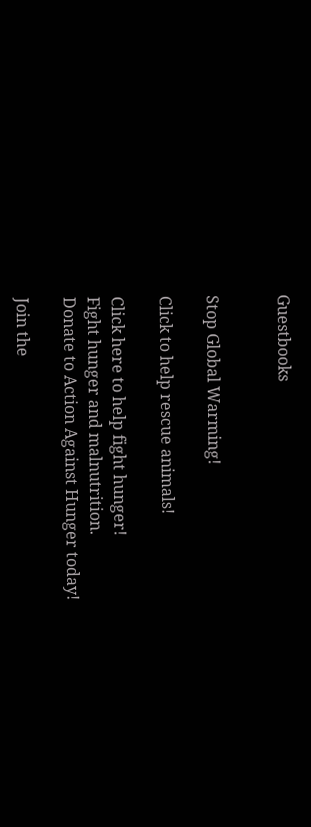Guestbooks


Stop Global Warming!

Click to help rescue animals!

Click here to help fight hunger!
Fight hunger and malnutrition.
Donate to Action Against Hunger today!

Join the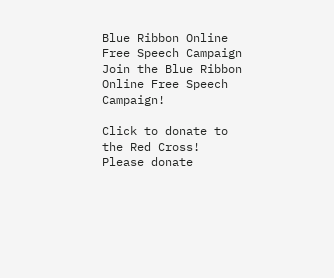Blue Ribbon Online Free Speech Campaign
Join the Blue Ribbon Online Free Speech Campaign!

Click to donate to the Red Cross!
Please donate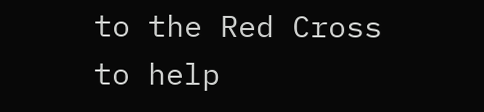to the Red Cross to help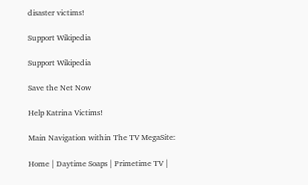disaster victims!

Support Wikipedia

Support Wikipedia

Save the Net Now

Help Katrina Victims!

Main Navigation within The TV MegaSite:

Home | Daytime Soaps | Primetime TV |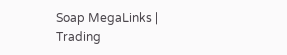Soap MegaLinks | Trading